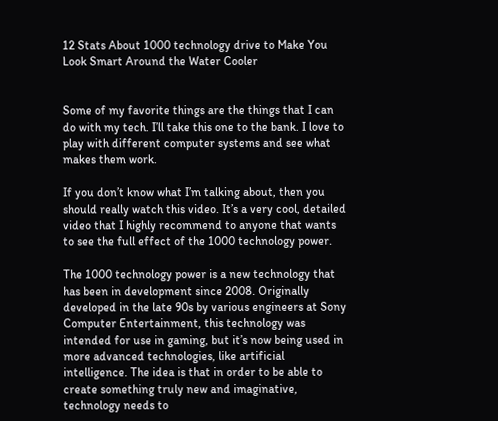12 Stats About 1000 technology drive to Make You Look Smart Around the Water Cooler


Some of my favorite things are the things that I can do with my tech. I’ll take this one to the bank. I love to play with different computer systems and see what makes them work.

If you don’t know what I’m talking about, then you should really watch this video. It’s a very cool, detailed video that I highly recommend to anyone that wants to see the full effect of the 1000 technology power.

The 1000 technology power is a new technology that has been in development since 2008. Originally developed in the late 90s by various engineers at Sony Computer Entertainment, this technology was intended for use in gaming, but it’s now being used in more advanced technologies, like artificial intelligence. The idea is that in order to be able to create something truly new and imaginative, technology needs to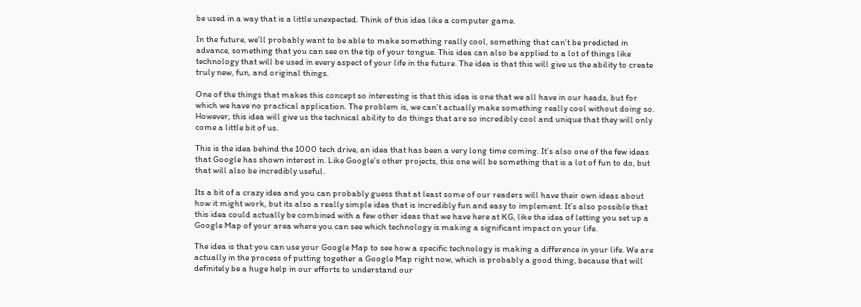be used in a way that is a little unexpected. Think of this idea like a computer game.

In the future, we’ll probably want to be able to make something really cool, something that can’t be predicted in advance, something that you can see on the tip of your tongue. This idea can also be applied to a lot of things like technology that will be used in every aspect of your life in the future. The idea is that this will give us the ability to create truly new, fun, and original things.

One of the things that makes this concept so interesting is that this idea is one that we all have in our heads, but for which we have no practical application. The problem is, we can’t actually make something really cool without doing so. However, this idea will give us the technical ability to do things that are so incredibly cool and unique that they will only come a little bit of us.

This is the idea behind the 1000 tech drive, an idea that has been a very long time coming. It’s also one of the few ideas that Google has shown interest in. Like Google’s other projects, this one will be something that is a lot of fun to do, but that will also be incredibly useful.

Its a bit of a crazy idea and you can probably guess that at least some of our readers will have their own ideas about how it might work, but its also a really simple idea that is incredibly fun and easy to implement. It’s also possible that this idea could actually be combined with a few other ideas that we have here at KG, like the idea of letting you set up a Google Map of your area where you can see which technology is making a significant impact on your life.

The idea is that you can use your Google Map to see how a specific technology is making a difference in your life. We are actually in the process of putting together a Google Map right now, which is probably a good thing, because that will definitely be a huge help in our efforts to understand our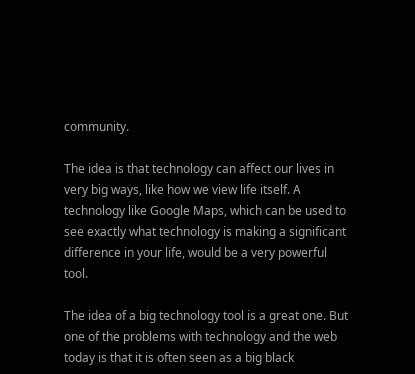community.

The idea is that technology can affect our lives in very big ways, like how we view life itself. A technology like Google Maps, which can be used to see exactly what technology is making a significant difference in your life, would be a very powerful tool.

The idea of a big technology tool is a great one. But one of the problems with technology and the web today is that it is often seen as a big black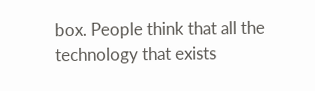box. People think that all the technology that exists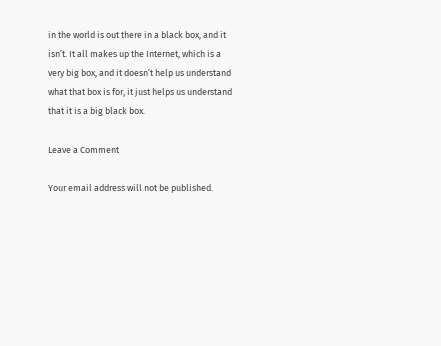in the world is out there in a black box, and it isn’t. It all makes up the Internet, which is a very big box, and it doesn’t help us understand what that box is for, it just helps us understand that it is a big black box.

Leave a Comment

Your email address will not be published.